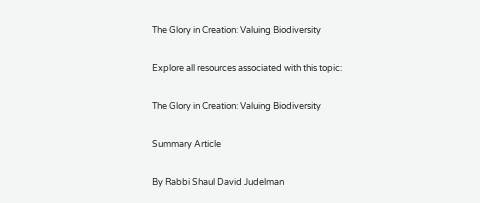The Glory in Creation: Valuing Biodiversity

Explore all resources associated with this topic:

The Glory in Creation: Valuing Biodiversity

Summary Article

By Rabbi Shaul David Judelman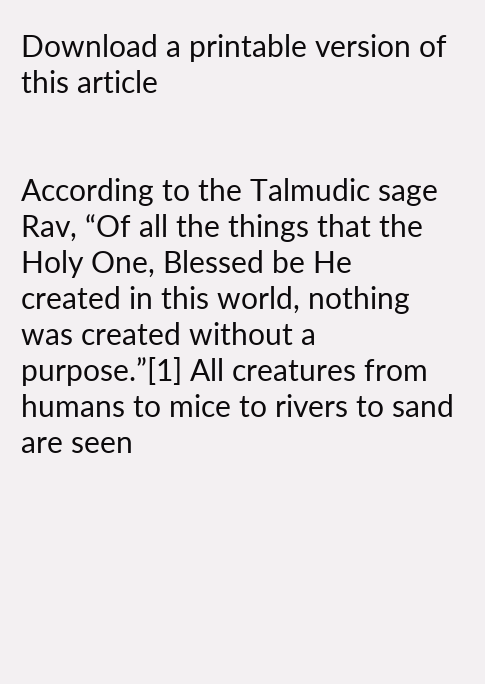Download a printable version of this article


According to the Talmudic sage Rav, “Of all the things that the Holy One, Blessed be He created in this world, nothing was created without a purpose.”[1] All creatures from humans to mice to rivers to sand are seen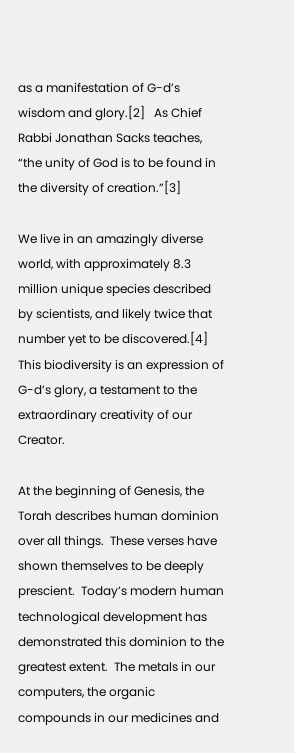as a manifestation of G-d’s wisdom and glory.[2]   As Chief Rabbi Jonathan Sacks teaches, “the unity of God is to be found in the diversity of creation.”[3]

We live in an amazingly diverse world, with approximately 8.3 million unique species described by scientists, and likely twice that number yet to be discovered.[4]  This biodiversity is an expression of G-d’s glory, a testament to the extraordinary creativity of our Creator.

At the beginning of Genesis, the Torah describes human dominion over all things.  These verses have shown themselves to be deeply prescient.  Today’s modern human technological development has demonstrated this dominion to the greatest extent.  The metals in our computers, the organic compounds in our medicines and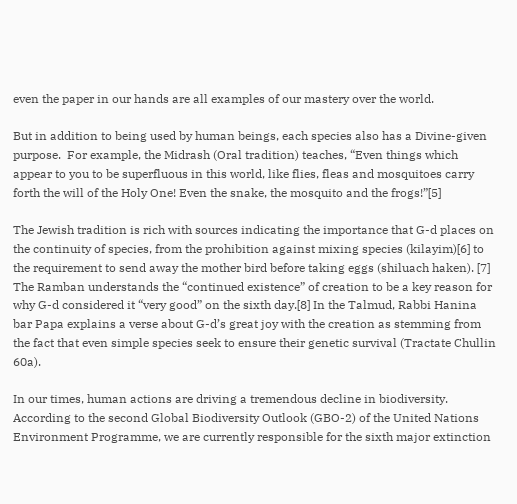even the paper in our hands are all examples of our mastery over the world.

But in addition to being used by human beings, each species also has a Divine-given purpose.  For example, the Midrash (Oral tradition) teaches, “Even things which appear to you to be superfluous in this world, like flies, fleas and mosquitoes carry forth the will of the Holy One! Even the snake, the mosquito and the frogs!”[5]

The Jewish tradition is rich with sources indicating the importance that G-d places on the continuity of species, from the prohibition against mixing species (kilayim)[6] to the requirement to send away the mother bird before taking eggs (shiluach haken). [7]  The Ramban understands the “continued existence” of creation to be a key reason for why G-d considered it “very good” on the sixth day.[8] In the Talmud, Rabbi Hanina bar Papa explains a verse about G-d’s great joy with the creation as stemming from the fact that even simple species seek to ensure their genetic survival (Tractate Chullin 60a).

In our times, human actions are driving a tremendous decline in biodiversity.  According to the second Global Biodiversity Outlook (GBO-2) of the United Nations Environment Programme, we are currently responsible for the sixth major extinction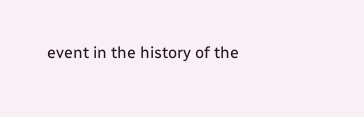event in the history of the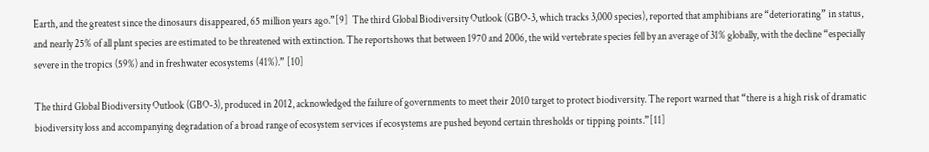Earth, and the greatest since the dinosaurs disappeared, 65 million years ago.”[9]  The third Global Biodiversity Outlook (GBO-3, which tracks 3,000 species), reported that amphibians are “deteriorating” in status, and nearly 25% of all plant species are estimated to be threatened with extinction. The reportshows that between 1970 and 2006, the wild vertebrate species fell by an average of 31% globally, with the decline “especially severe in the tropics (59%) and in freshwater ecosystems (41%).” [10]

The third Global Biodiversity Outlook (GBO-3), produced in 2012, acknowledged the failure of governments to meet their 2010 target to protect biodiversity. The report warned that “there is a high risk of dramatic biodiversity loss and accompanying degradation of a broad range of ecosystem services if ecosystems are pushed beyond certain thresholds or tipping points.”[11]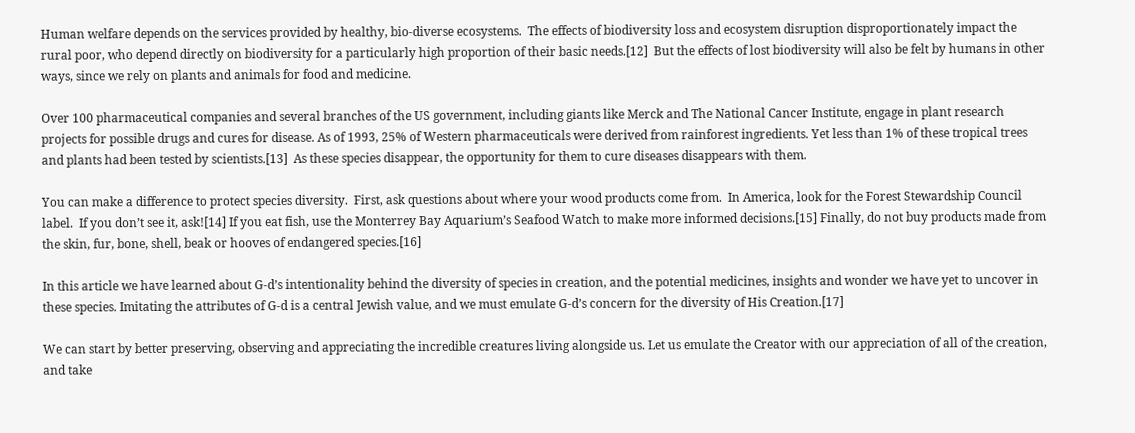Human welfare depends on the services provided by healthy, bio-diverse ecosystems.  The effects of biodiversity loss and ecosystem disruption disproportionately impact the rural poor, who depend directly on biodiversity for a particularly high proportion of their basic needs.[12]  But the effects of lost biodiversity will also be felt by humans in other ways, since we rely on plants and animals for food and medicine.

Over 100 pharmaceutical companies and several branches of the US government, including giants like Merck and The National Cancer Institute, engage in plant research projects for possible drugs and cures for disease. As of 1993, 25% of Western pharmaceuticals were derived from rainforest ingredients. Yet less than 1% of these tropical trees and plants had been tested by scientists.[13]  As these species disappear, the opportunity for them to cure diseases disappears with them.

You can make a difference to protect species diversity.  First, ask questions about where your wood products come from.  In America, look for the Forest Stewardship Council label.  If you don’t see it, ask![14] If you eat fish, use the Monterrey Bay Aquarium’s Seafood Watch to make more informed decisions.[15] Finally, do not buy products made from the skin, fur, bone, shell, beak or hooves of endangered species.[16]

In this article we have learned about G-d’s intentionality behind the diversity of species in creation, and the potential medicines, insights and wonder we have yet to uncover in these species. Imitating the attributes of G-d is a central Jewish value, and we must emulate G-d’s concern for the diversity of His Creation.[17]

We can start by better preserving, observing and appreciating the incredible creatures living alongside us. Let us emulate the Creator with our appreciation of all of the creation, and take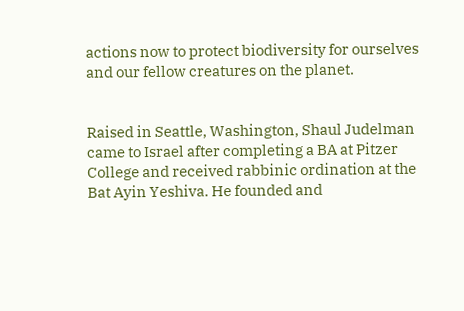actions now to protect biodiversity for ourselves and our fellow creatures on the planet.


Raised in Seattle, Washington, Shaul Judelman came to Israel after completing a BA at Pitzer College and received rabbinic ordination at the Bat Ayin Yeshiva. He founded and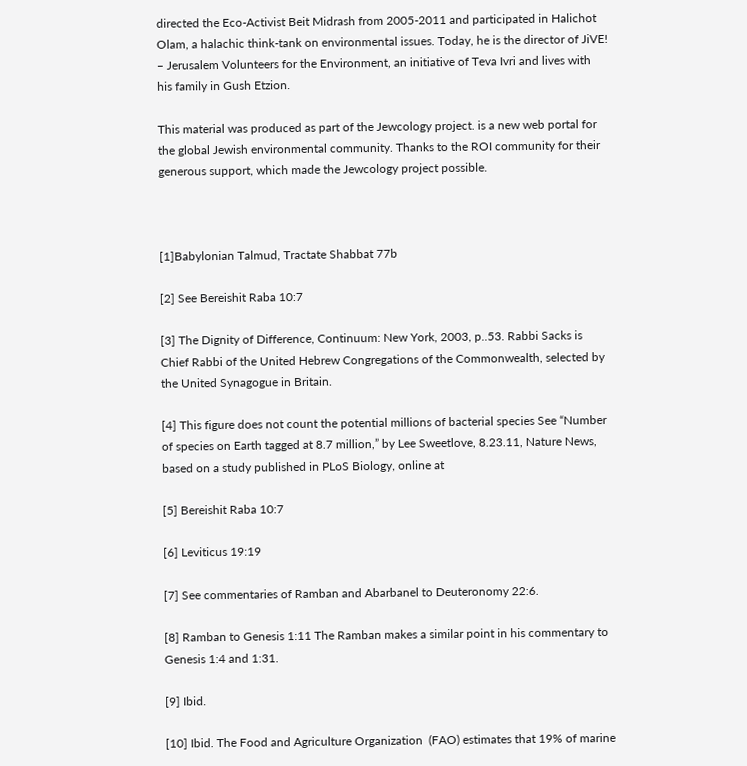directed the Eco-Activist Beit Midrash from 2005-2011 and participated in Halichot Olam, a halachic think-tank on environmental issues. Today, he is the director of JiVE! – Jerusalem Volunteers for the Environment, an initiative of Teva Ivri and lives with his family in Gush Etzion.

This material was produced as part of the Jewcology project. is a new web portal for the global Jewish environmental community. Thanks to the ROI community for their generous support, which made the Jewcology project possible.



[1]Babylonian Talmud, Tractate Shabbat 77b

[2] See Bereishit Raba 10:7

[3] The Dignity of Difference, Continuum: New York, 2003, p..53. Rabbi Sacks is Chief Rabbi of the United Hebrew Congregations of the Commonwealth, selected by the United Synagogue in Britain.

[4] This figure does not count the potential millions of bacterial species See “Number of species on Earth tagged at 8.7 million,” by Lee Sweetlove, 8.23.11, Nature News, based on a study published in PLoS Biology, online at

[5] Bereishit Raba 10:7

[6] Leviticus 19:19

[7] See commentaries of Ramban and Abarbanel to Deuteronomy 22:6.

[8] Ramban to Genesis 1:11 The Ramban makes a similar point in his commentary to Genesis 1:4 and 1:31.

[9] Ibid.

[10] Ibid. The Food and Agriculture Organization  (FAO) estimates that 19% of marine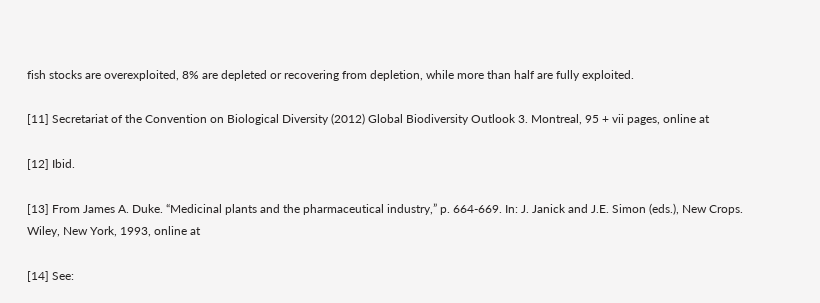fish stocks are overexploited, 8% are depleted or recovering from depletion, while more than half are fully exploited.

[11] Secretariat of the Convention on Biological Diversity (2012) Global Biodiversity Outlook 3. Montreal, 95 + vii pages, online at

[12] Ibid.

[13] From James A. Duke. “Medicinal plants and the pharmaceutical industry,” p. 664-669. In: J. Janick and J.E. Simon (eds.), New Crops. Wiley, New York, 1993, online at

[14] See: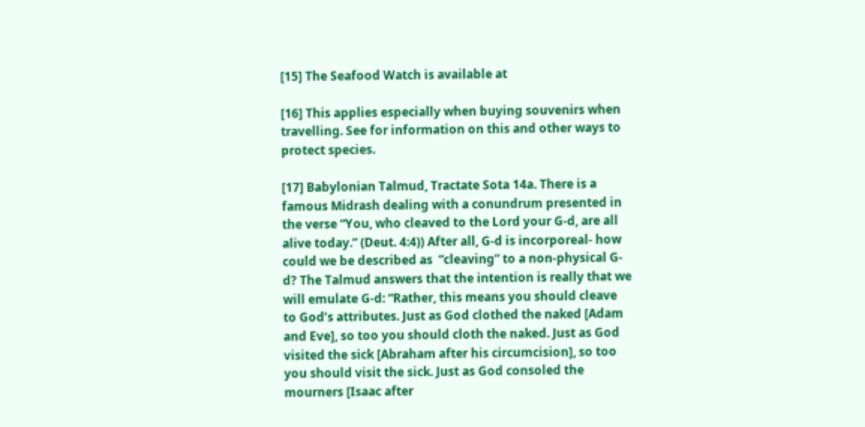[15] The Seafood Watch is available at

[16] This applies especially when buying souvenirs when travelling. See for information on this and other ways to protect species.

[17] Babylonian Talmud, Tractate Sota 14a. There is a famous Midrash dealing with a conundrum presented in the verse “You, who cleaved to the Lord your G-d, are all alive today.” (Deut. 4:4)) After all, G-d is incorporeal- how could we be described as  “cleaving” to a non-physical G-d? The Talmud answers that the intention is really that we will emulate G-d: “Rather, this means you should cleave to God’s attributes. Just as God clothed the naked [Adam and Eve], so too you should cloth the naked. Just as God visited the sick [Abraham after his circumcision], so too you should visit the sick. Just as God consoled the mourners [Isaac after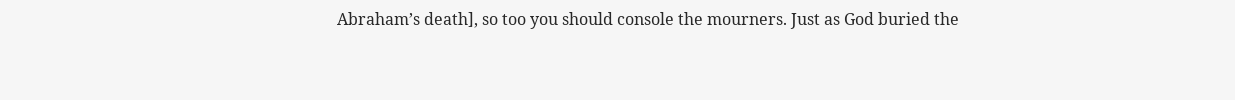Abraham’s death], so too you should console the mourners. Just as God buried the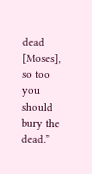dead [Moses], so too you should bury the dead.”